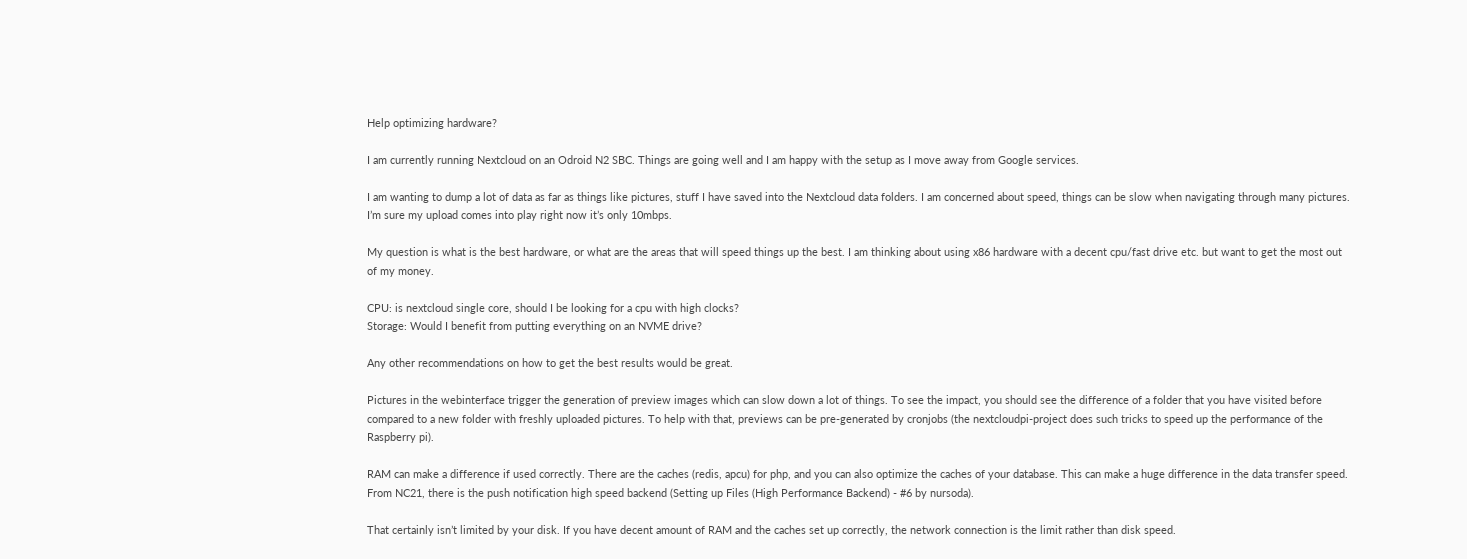Help optimizing hardware?

I am currently running Nextcloud on an Odroid N2 SBC. Things are going well and I am happy with the setup as I move away from Google services.

I am wanting to dump a lot of data as far as things like pictures, stuff I have saved into the Nextcloud data folders. I am concerned about speed, things can be slow when navigating through many pictures. I’m sure my upload comes into play right now it’s only 10mbps.

My question is what is the best hardware, or what are the areas that will speed things up the best. I am thinking about using x86 hardware with a decent cpu/fast drive etc. but want to get the most out of my money.

CPU: is nextcloud single core, should I be looking for a cpu with high clocks?
Storage: Would I benefit from putting everything on an NVME drive?

Any other recommendations on how to get the best results would be great.

Pictures in the webinterface trigger the generation of preview images which can slow down a lot of things. To see the impact, you should see the difference of a folder that you have visited before compared to a new folder with freshly uploaded pictures. To help with that, previews can be pre-generated by cronjobs (the nextcloudpi-project does such tricks to speed up the performance of the Raspberry pi).

RAM can make a difference if used correctly. There are the caches (redis, apcu) for php, and you can also optimize the caches of your database. This can make a huge difference in the data transfer speed.
From NC21, there is the push notification high speed backend (Setting up Files (High Performance Backend) - #6 by nursoda).

That certainly isn’t limited by your disk. If you have decent amount of RAM and the caches set up correctly, the network connection is the limit rather than disk speed.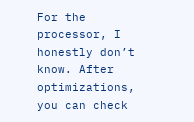For the processor, I honestly don’t know. After optimizations, you can check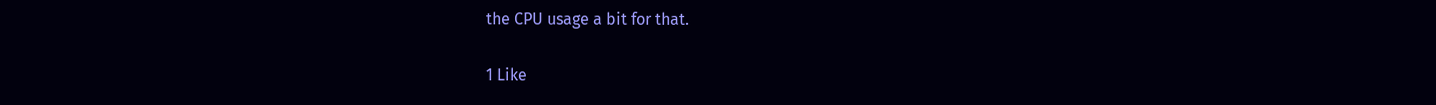the CPU usage a bit for that.

1 Like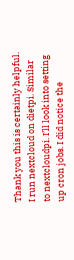Thank you this is certainly helpful. I run nextcloud on dietpi. Similar to nextcloudpi. I’ll look into setting up cron jobs. I did notice the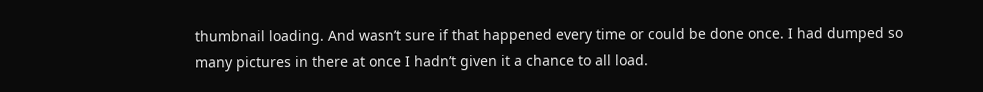thumbnail loading. And wasn’t sure if that happened every time or could be done once. I had dumped so many pictures in there at once I hadn’t given it a chance to all load.